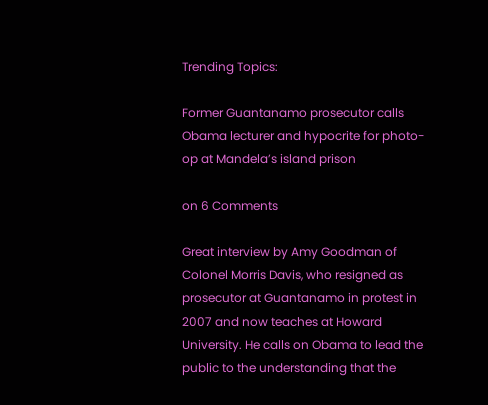Trending Topics:

Former Guantanamo prosecutor calls Obama lecturer and hypocrite for photo-op at Mandela’s island prison

on 6 Comments

Great interview by Amy Goodman of Colonel Morris Davis, who resigned as prosecutor at Guantanamo in protest in 2007 and now teaches at Howard University. He calls on Obama to lead the public to the understanding that the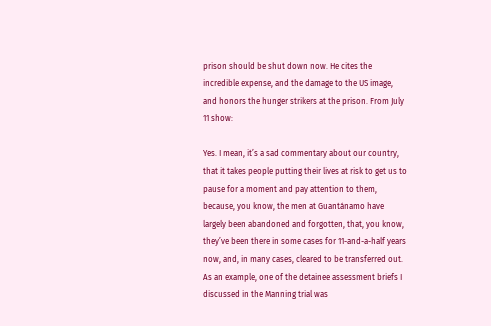prison should be shut down now. He cites the incredible expense, and the damage to the US image, and honors the hunger strikers at the prison. From July 11 show:

Yes. I mean, it’s a sad commentary about our country, that it takes people putting their lives at risk to get us to pause for a moment and pay attention to them, because, you know, the men at Guantánamo have largely been abandoned and forgotten, that, you know, they’ve been there in some cases for 11-and-a-half years now, and, in many cases, cleared to be transferred out. As an example, one of the detainee assessment briefs I discussed in the Manning trial was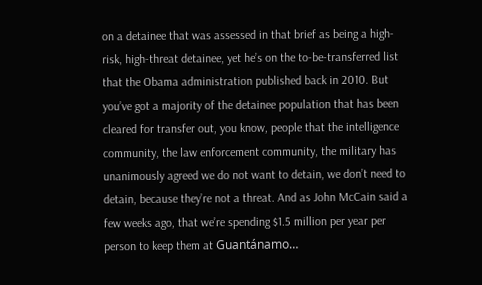on a detainee that was assessed in that brief as being a high-risk, high-threat detainee, yet he’s on the to-be-transferred list that the Obama administration published back in 2010. But you’ve got a majority of the detainee population that has been cleared for transfer out, you know, people that the intelligence community, the law enforcement community, the military has unanimously agreed we do not want to detain, we don’t need to detain, because they’re not a threat. And as John McCain said a few weeks ago, that we’re spending $1.5 million per year per person to keep them at Guantánamo…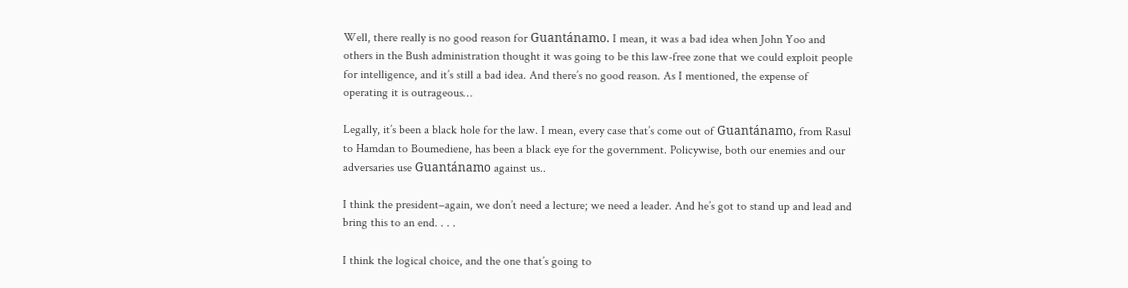Well, there really is no good reason for Guantánamo. I mean, it was a bad idea when John Yoo and others in the Bush administration thought it was going to be this law-free zone that we could exploit people for intelligence, and it’s still a bad idea. And there’s no good reason. As I mentioned, the expense of operating it is outrageous…

Legally, it’s been a black hole for the law. I mean, every case that’s come out of Guantánamo, from Rasul to Hamdan to Boumediene, has been a black eye for the government. Policywise, both our enemies and our adversaries use Guantánamo against us..

I think the president–again, we don’t need a lecture; we need a leader. And he’s got to stand up and lead and bring this to an end. . . .

I think the logical choice, and the one that’s going to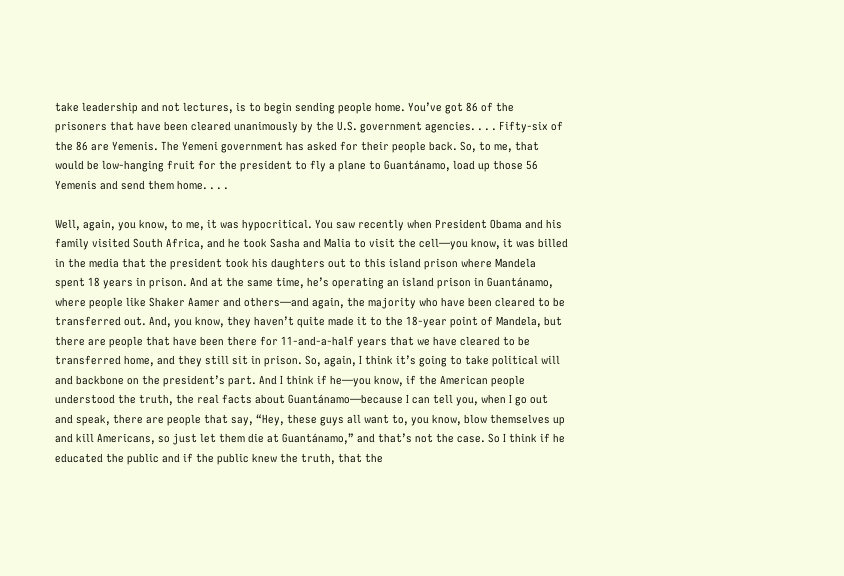take leadership and not lectures, is to begin sending people home. You’ve got 86 of the prisoners that have been cleared unanimously by the U.S. government agencies. . . . Fifty-six of the 86 are Yemenis. The Yemeni government has asked for their people back. So, to me, that would be low-hanging fruit for the president to fly a plane to Guantánamo, load up those 56 Yemenis and send them home. . . .

Well, again, you know, to me, it was hypocritical. You saw recently when President Obama and his family visited South Africa, and he took Sasha and Malia to visit the cell—you know, it was billed in the media that the president took his daughters out to this island prison where Mandela spent 18 years in prison. And at the same time, he’s operating an island prison in Guantánamo, where people like Shaker Aamer and others—and again, the majority who have been cleared to be transferred out. And, you know, they haven’t quite made it to the 18-year point of Mandela, but there are people that have been there for 11-and-a-half years that we have cleared to be transferred home, and they still sit in prison. So, again, I think it’s going to take political will and backbone on the president’s part. And I think if he—you know, if the American people understood the truth, the real facts about Guantánamo—because I can tell you, when I go out and speak, there are people that say, “Hey, these guys all want to, you know, blow themselves up and kill Americans, so just let them die at Guantánamo,” and that’s not the case. So I think if he educated the public and if the public knew the truth, that the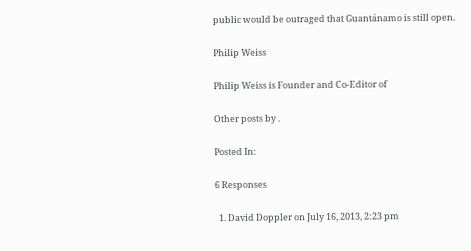public would be outraged that Guantánamo is still open.

Philip Weiss

Philip Weiss is Founder and Co-Editor of

Other posts by .

Posted In:

6 Responses

  1. David Doppler on July 16, 2013, 2:23 pm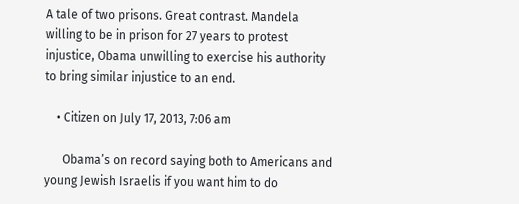A tale of two prisons. Great contrast. Mandela willing to be in prison for 27 years to protest injustice, Obama unwilling to exercise his authority to bring similar injustice to an end.

    • Citizen on July 17, 2013, 7:06 am

      Obama’s on record saying both to Americans and young Jewish Israelis if you want him to do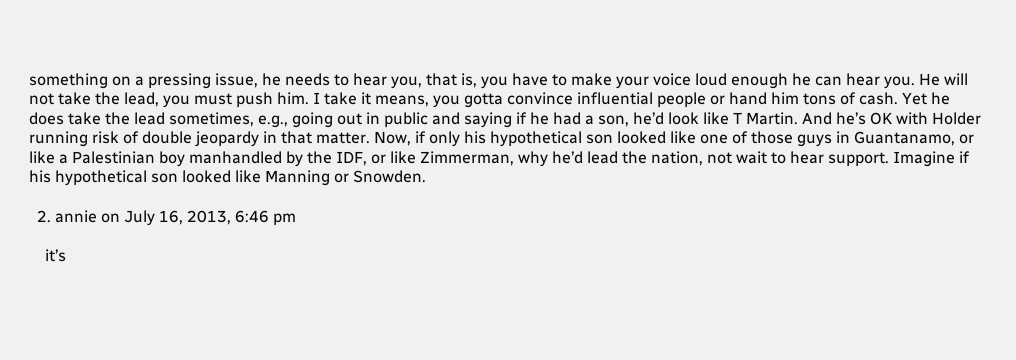something on a pressing issue, he needs to hear you, that is, you have to make your voice loud enough he can hear you. He will not take the lead, you must push him. I take it means, you gotta convince influential people or hand him tons of cash. Yet he does take the lead sometimes, e.g., going out in public and saying if he had a son, he’d look like T Martin. And he’s OK with Holder running risk of double jeopardy in that matter. Now, if only his hypothetical son looked like one of those guys in Guantanamo, or like a Palestinian boy manhandled by the IDF, or like Zimmerman, why he’d lead the nation, not wait to hear support. Imagine if his hypothetical son looked like Manning or Snowden.

  2. annie on July 16, 2013, 6:46 pm

    it’s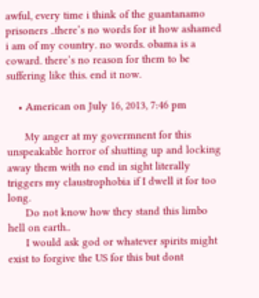awful, every time i think of the guantanamo prisoners ..there’s no words for it how ashamed i am of my country. no words. obama is a coward. there’s no reason for them to be suffering like this. end it now.

    • American on July 16, 2013, 7:46 pm

      My anger at my govermnent for this unspeakable horror of shutting up and locking away them with no end in sight literally triggers my claustrophobia if I dwell it for too long.
      Do not know how they stand this limbo hell on earth..
      I would ask god or whatever spirits might exist to forgive the US for this but dont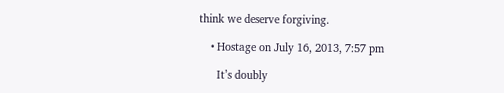think we deserve forgiving.

    • Hostage on July 16, 2013, 7:57 pm

      It’s doubly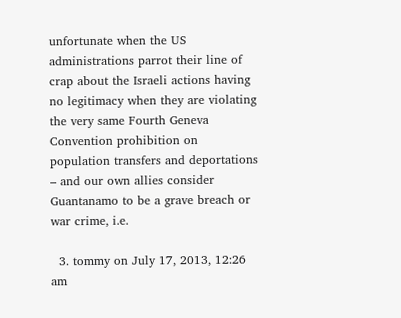unfortunate when the US administrations parrot their line of crap about the Israeli actions having no legitimacy when they are violating the very same Fourth Geneva Convention prohibition on population transfers and deportations – and our own allies consider Guantanamo to be a grave breach or war crime, i.e.

  3. tommy on July 17, 2013, 12:26 am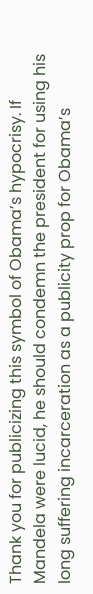Thank you for publicizing this symbol of Obama’s hypocrisy. If Mandela were lucid, he should condemn the president for using his long suffering incarceration as a publicity prop for Obama’s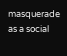masquerade as a social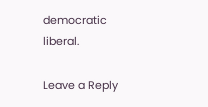democratic liberal.

Leave a Reply